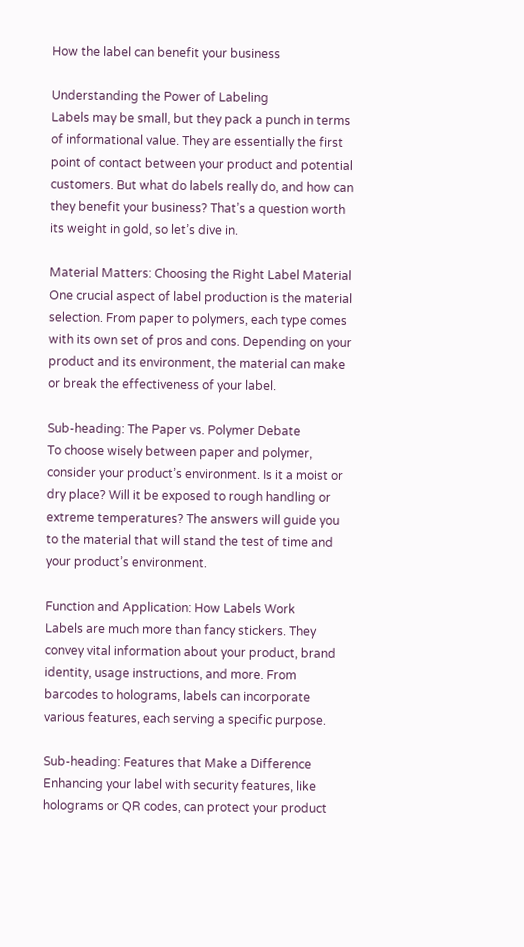How the label can benefit your business

Understanding the Power of Labeling
Labels may be small, but they pack a punch in terms of informational value. They are essentially the first point of contact between your product and potential customers. But what do labels really do, and how can they benefit your business? That’s a question worth its weight in gold, so let’s dive in.

Material Matters: Choosing the Right Label Material
One crucial aspect of label production is the material selection. From paper to polymers, each type comes with its own set of pros and cons. Depending on your product and its environment, the material can make or break the effectiveness of your label.

Sub-heading: The Paper vs. Polymer Debate
To choose wisely between paper and polymer, consider your product’s environment. Is it a moist or dry place? Will it be exposed to rough handling or extreme temperatures? The answers will guide you to the material that will stand the test of time and your product’s environment.

Function and Application: How Labels Work
Labels are much more than fancy stickers. They convey vital information about your product, brand identity, usage instructions, and more. From barcodes to holograms, labels can incorporate various features, each serving a specific purpose.

Sub-heading: Features that Make a Difference
Enhancing your label with security features, like holograms or QR codes, can protect your product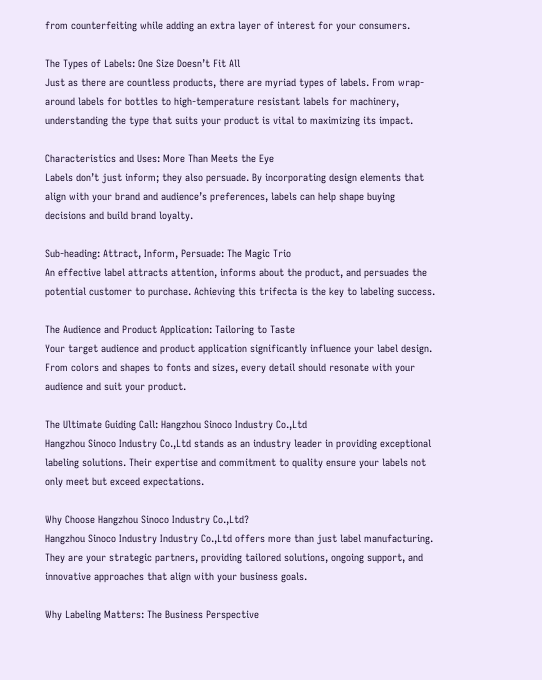from counterfeiting while adding an extra layer of interest for your consumers.

The Types of Labels: One Size Doesn’t Fit All
Just as there are countless products, there are myriad types of labels. From wrap-around labels for bottles to high-temperature resistant labels for machinery, understanding the type that suits your product is vital to maximizing its impact.

Characteristics and Uses: More Than Meets the Eye
Labels don’t just inform; they also persuade. By incorporating design elements that align with your brand and audience’s preferences, labels can help shape buying decisions and build brand loyalty.

Sub-heading: Attract, Inform, Persuade: The Magic Trio
An effective label attracts attention, informs about the product, and persuades the potential customer to purchase. Achieving this trifecta is the key to labeling success.

The Audience and Product Application: Tailoring to Taste
Your target audience and product application significantly influence your label design. From colors and shapes to fonts and sizes, every detail should resonate with your audience and suit your product.

The Ultimate Guiding Call: Hangzhou Sinoco Industry Co.,Ltd
Hangzhou Sinoco Industry Co.,Ltd stands as an industry leader in providing exceptional labeling solutions. Their expertise and commitment to quality ensure your labels not only meet but exceed expectations.

Why Choose Hangzhou Sinoco Industry Co.,Ltd?
Hangzhou Sinoco Industry Industry Co.,Ltd offers more than just label manufacturing. They are your strategic partners, providing tailored solutions, ongoing support, and innovative approaches that align with your business goals.

Why Labeling Matters: The Business Perspective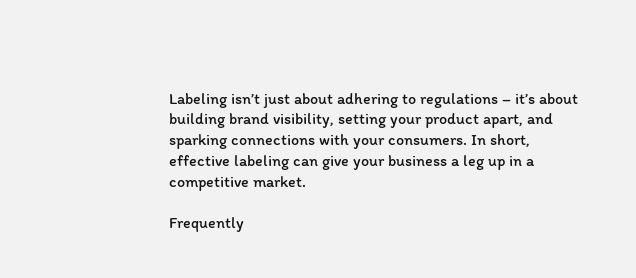Labeling isn’t just about adhering to regulations – it’s about building brand visibility, setting your product apart, and sparking connections with your consumers. In short, effective labeling can give your business a leg up in a competitive market.

Frequently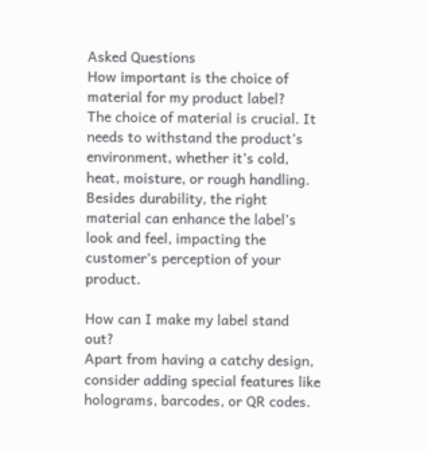Asked Questions
How important is the choice of material for my product label?
The choice of material is crucial. It needs to withstand the product’s environment, whether it’s cold, heat, moisture, or rough handling. Besides durability, the right material can enhance the label’s look and feel, impacting the customer’s perception of your product.

How can I make my label stand out?
Apart from having a catchy design, consider adding special features like holograms, barcodes, or QR codes.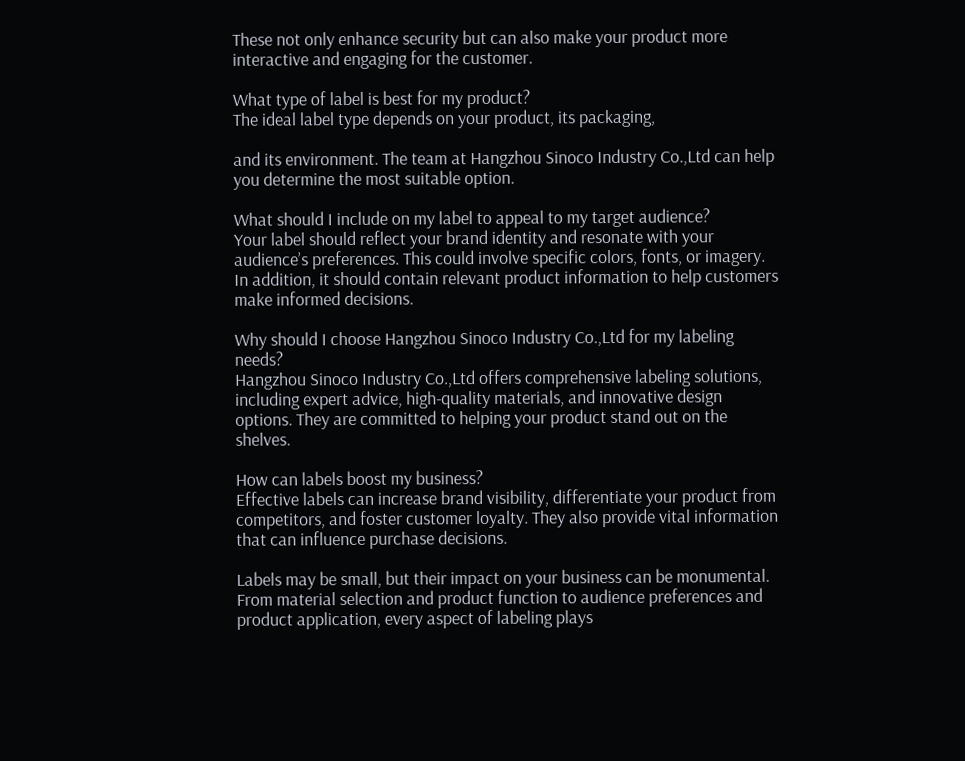These not only enhance security but can also make your product more interactive and engaging for the customer.

What type of label is best for my product?
The ideal label type depends on your product, its packaging,

and its environment. The team at Hangzhou Sinoco Industry Co.,Ltd can help you determine the most suitable option.

What should I include on my label to appeal to my target audience?
Your label should reflect your brand identity and resonate with your audience’s preferences. This could involve specific colors, fonts, or imagery. In addition, it should contain relevant product information to help customers make informed decisions.

Why should I choose Hangzhou Sinoco Industry Co.,Ltd for my labeling needs?
Hangzhou Sinoco Industry Co.,Ltd offers comprehensive labeling solutions, including expert advice, high-quality materials, and innovative design options. They are committed to helping your product stand out on the shelves.

How can labels boost my business?
Effective labels can increase brand visibility, differentiate your product from competitors, and foster customer loyalty. They also provide vital information that can influence purchase decisions.

Labels may be small, but their impact on your business can be monumental. From material selection and product function to audience preferences and product application, every aspect of labeling plays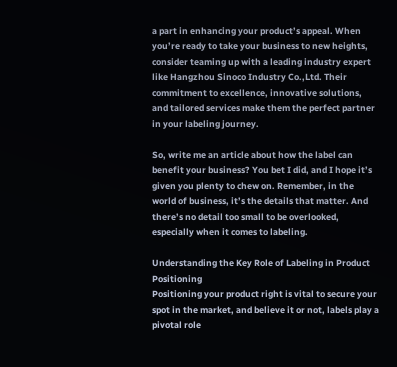a part in enhancing your product’s appeal. When you’re ready to take your business to new heights, consider teaming up with a leading industry expert like Hangzhou Sinoco Industry Co.,Ltd. Their commitment to excellence, innovative solutions, and tailored services make them the perfect partner in your labeling journey.

So, write me an article about how the label can benefit your business? You bet I did, and I hope it’s given you plenty to chew on. Remember, in the world of business, it’s the details that matter. And there’s no detail too small to be overlooked, especially when it comes to labeling.

Understanding the Key Role of Labeling in Product Positioning
Positioning your product right is vital to secure your spot in the market, and believe it or not, labels play a pivotal role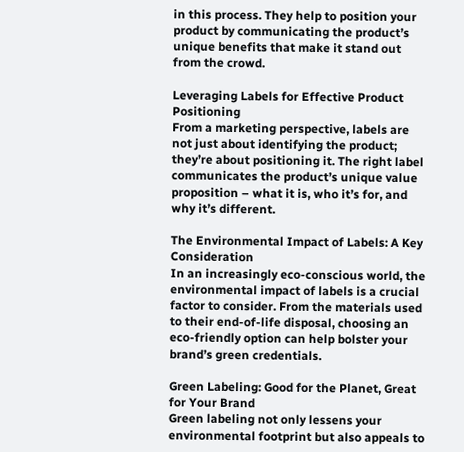in this process. They help to position your product by communicating the product’s unique benefits that make it stand out from the crowd.

Leveraging Labels for Effective Product Positioning
From a marketing perspective, labels are not just about identifying the product; they’re about positioning it. The right label communicates the product’s unique value proposition – what it is, who it’s for, and why it’s different.

The Environmental Impact of Labels: A Key Consideration
In an increasingly eco-conscious world, the environmental impact of labels is a crucial factor to consider. From the materials used to their end-of-life disposal, choosing an eco-friendly option can help bolster your brand’s green credentials.

Green Labeling: Good for the Planet, Great for Your Brand
Green labeling not only lessens your environmental footprint but also appeals to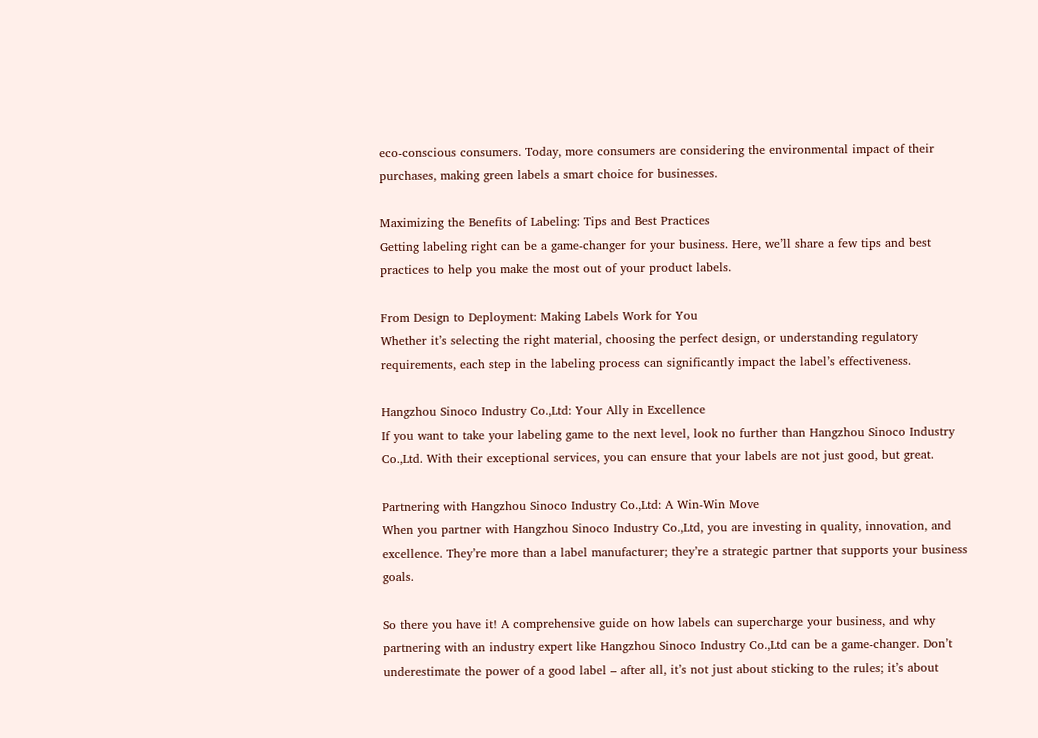eco-conscious consumers. Today, more consumers are considering the environmental impact of their purchases, making green labels a smart choice for businesses.

Maximizing the Benefits of Labeling: Tips and Best Practices
Getting labeling right can be a game-changer for your business. Here, we’ll share a few tips and best practices to help you make the most out of your product labels.

From Design to Deployment: Making Labels Work for You
Whether it’s selecting the right material, choosing the perfect design, or understanding regulatory requirements, each step in the labeling process can significantly impact the label’s effectiveness.

Hangzhou Sinoco Industry Co.,Ltd: Your Ally in Excellence
If you want to take your labeling game to the next level, look no further than Hangzhou Sinoco Industry Co.,Ltd. With their exceptional services, you can ensure that your labels are not just good, but great.

Partnering with Hangzhou Sinoco Industry Co.,Ltd: A Win-Win Move
When you partner with Hangzhou Sinoco Industry Co.,Ltd, you are investing in quality, innovation, and excellence. They’re more than a label manufacturer; they’re a strategic partner that supports your business goals.

So there you have it! A comprehensive guide on how labels can supercharge your business, and why partnering with an industry expert like Hangzhou Sinoco Industry Co.,Ltd can be a game-changer. Don’t underestimate the power of a good label – after all, it’s not just about sticking to the rules; it’s about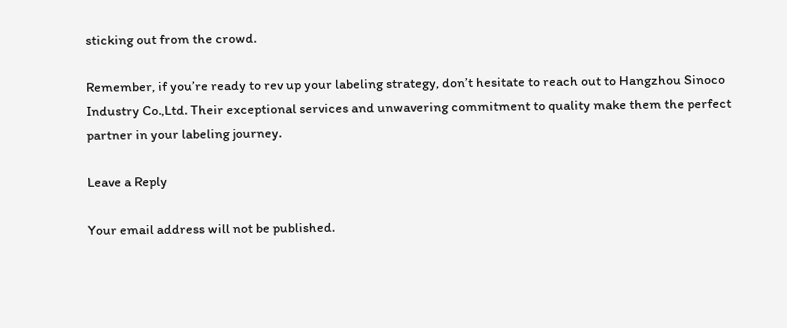sticking out from the crowd.

Remember, if you’re ready to rev up your labeling strategy, don’t hesitate to reach out to Hangzhou Sinoco Industry Co.,Ltd. Their exceptional services and unwavering commitment to quality make them the perfect partner in your labeling journey.

Leave a Reply

Your email address will not be published.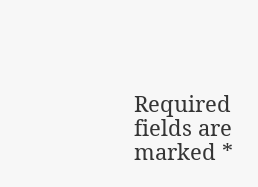Required fields are marked *